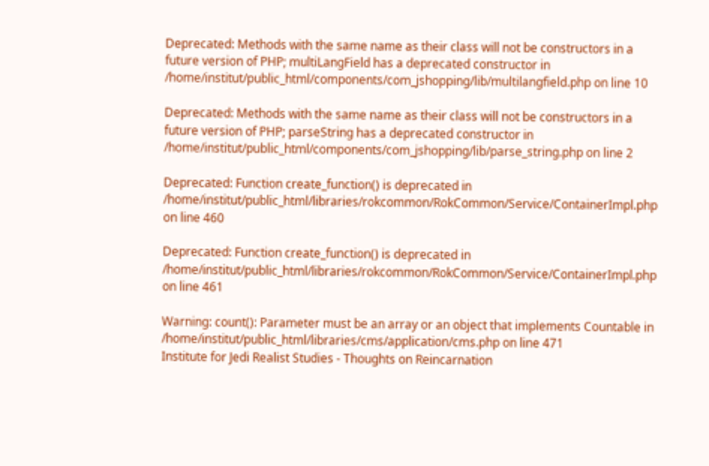Deprecated: Methods with the same name as their class will not be constructors in a future version of PHP; multiLangField has a deprecated constructor in /home/institut/public_html/components/com_jshopping/lib/multilangfield.php on line 10

Deprecated: Methods with the same name as their class will not be constructors in a future version of PHP; parseString has a deprecated constructor in /home/institut/public_html/components/com_jshopping/lib/parse_string.php on line 2

Deprecated: Function create_function() is deprecated in /home/institut/public_html/libraries/rokcommon/RokCommon/Service/ContainerImpl.php on line 460

Deprecated: Function create_function() is deprecated in /home/institut/public_html/libraries/rokcommon/RokCommon/Service/ContainerImpl.php on line 461

Warning: count(): Parameter must be an array or an object that implements Countable in /home/institut/public_html/libraries/cms/application/cms.php on line 471
Institute for Jedi Realist Studies - Thoughts on Reincarnation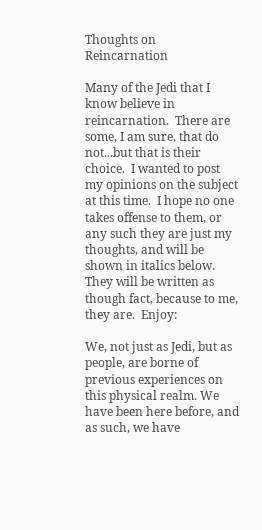Thoughts on Reincarnation

Many of the Jedi that I know believe in reincarnation.  There are some, I am sure, that do not...but that is their choice.  I wanted to post my opinions on the subject at this time.  I hope no one takes offense to them, or any such they are just my thoughts, and will be shown in italics below.  They will be written as though fact, because to me, they are.  Enjoy:

We, not just as Jedi, but as people, are borne of previous experiences on this physical realm. We have been here before, and as such, we have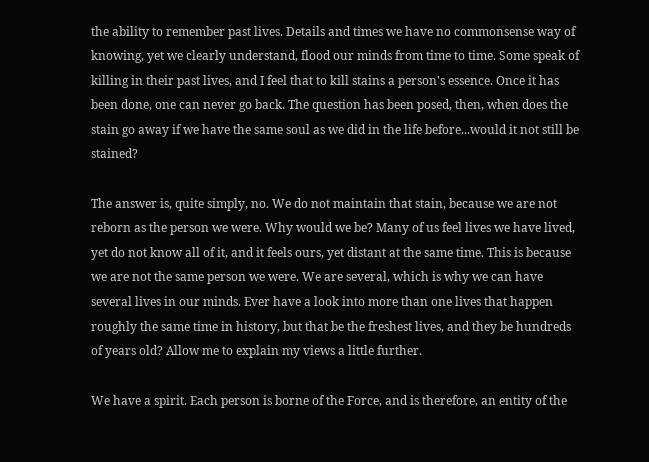the ability to remember past lives. Details and times we have no commonsense way of knowing, yet we clearly understand, flood our minds from time to time. Some speak of killing in their past lives, and I feel that to kill stains a person's essence. Once it has been done, one can never go back. The question has been posed, then, when does the stain go away if we have the same soul as we did in the life before...would it not still be stained?

The answer is, quite simply, no. We do not maintain that stain, because we are not reborn as the person we were. Why would we be? Many of us feel lives we have lived, yet do not know all of it, and it feels ours, yet distant at the same time. This is because we are not the same person we were. We are several, which is why we can have several lives in our minds. Ever have a look into more than one lives that happen roughly the same time in history, but that be the freshest lives, and they be hundreds of years old? Allow me to explain my views a little further.

We have a spirit. Each person is borne of the Force, and is therefore, an entity of the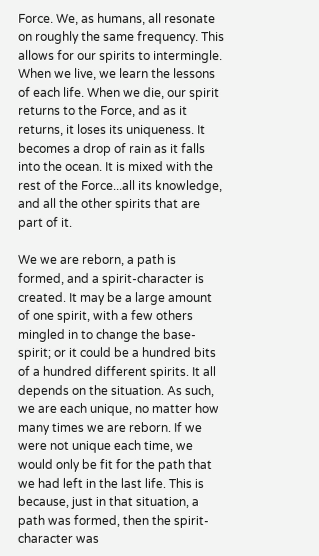Force. We, as humans, all resonate on roughly the same frequency. This allows for our spirits to intermingle. When we live, we learn the lessons of each life. When we die, our spirit returns to the Force, and as it returns, it loses its uniqueness. It becomes a drop of rain as it falls into the ocean. It is mixed with the rest of the Force...all its knowledge, and all the other spirits that are part of it.

We we are reborn, a path is formed, and a spirit-character is created. It may be a large amount of one spirit, with a few others mingled in to change the base-spirit; or it could be a hundred bits of a hundred different spirits. It all depends on the situation. As such, we are each unique, no matter how many times we are reborn. If we were not unique each time, we would only be fit for the path that we had left in the last life. This is because, just in that situation, a path was formed, then the spirit-character was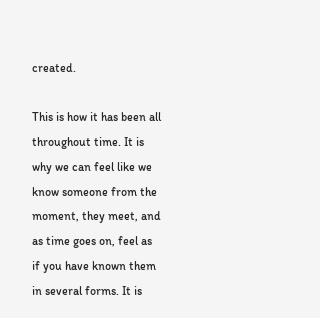created.

This is how it has been all throughout time. It is why we can feel like we know someone from the moment, they meet, and as time goes on, feel as if you have known them in several forms. It is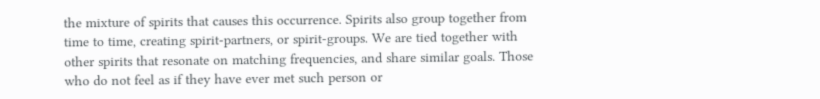the mixture of spirits that causes this occurrence. Spirits also group together from time to time, creating spirit-partners, or spirit-groups. We are tied together with other spirits that resonate on matching frequencies, and share similar goals. Those who do not feel as if they have ever met such person or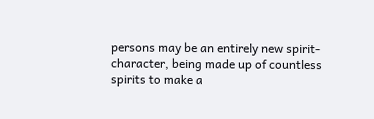persons may be an entirely new spirit-character, being made up of countless spirits to make a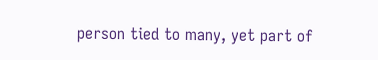person tied to many, yet part of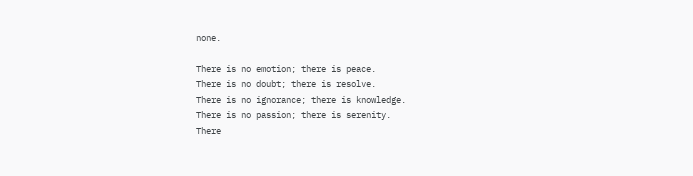none.

There is no emotion; there is peace.
There is no doubt; there is resolve.
There is no ignorance; there is knowledge.
There is no passion; there is serenity.
There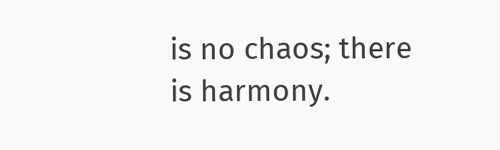is no chaos; there is harmony.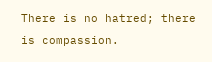There is no hatred; there is compassion.